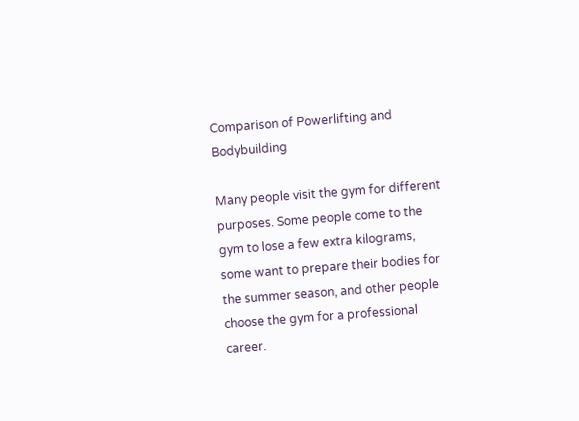Comparison of Powerlifting and Bodybuilding

Many people visit the gym for different purposes. Some people come to the gym to lose a few extra kilograms, some want to prepare their bodies for the summer season, and other people choose the gym for a professional career.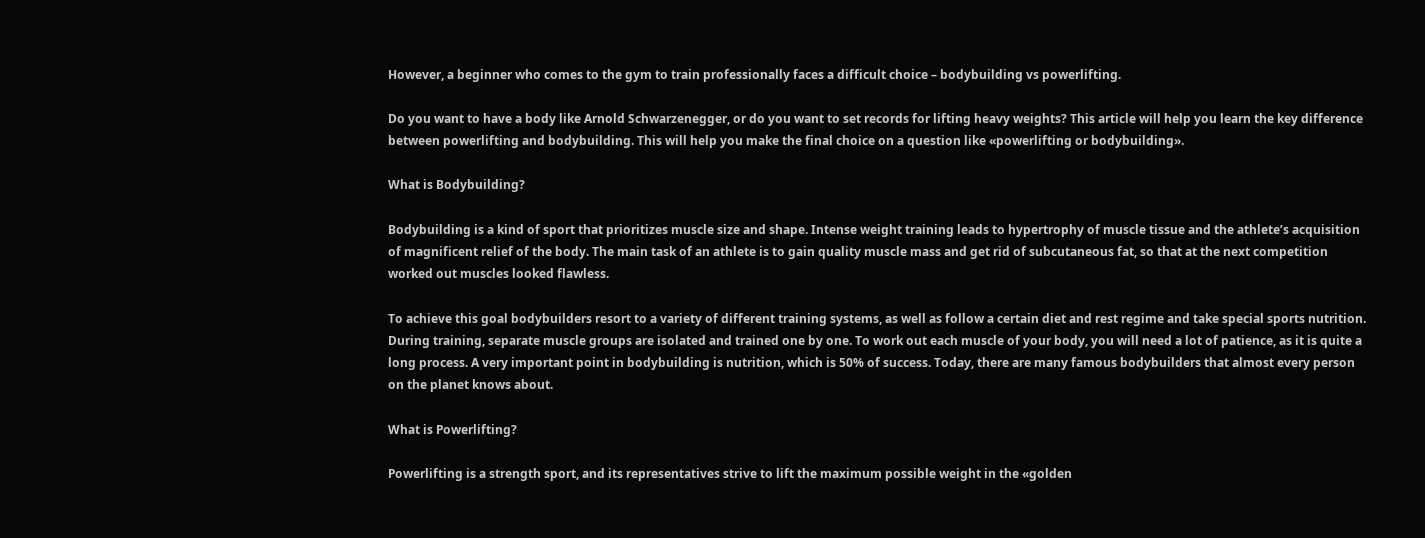However, a beginner who comes to the gym to train professionally faces a difficult choice – bodybuilding vs powerlifting.

Do you want to have a body like Arnold Schwarzenegger, or do you want to set records for lifting heavy weights? This article will help you learn the key difference between powerlifting and bodybuilding. This will help you make the final choice on a question like «powerlifting or bodybuilding».

What is Bodybuilding?

Bodybuilding is a kind of sport that prioritizes muscle size and shape. Intense weight training leads to hypertrophy of muscle tissue and the athlete’s acquisition of magnificent relief of the body. The main task of an athlete is to gain quality muscle mass and get rid of subcutaneous fat, so that at the next competition worked out muscles looked flawless.

To achieve this goal bodybuilders resort to a variety of different training systems, as well as follow a certain diet and rest regime and take special sports nutrition. During training, separate muscle groups are isolated and trained one by one. To work out each muscle of your body, you will need a lot of patience, as it is quite a long process. A very important point in bodybuilding is nutrition, which is 50% of success. Today, there are many famous bodybuilders that almost every person on the planet knows about.

What is Powerlifting?

Powerlifting is a strength sport, and its representatives strive to lift the maximum possible weight in the «golden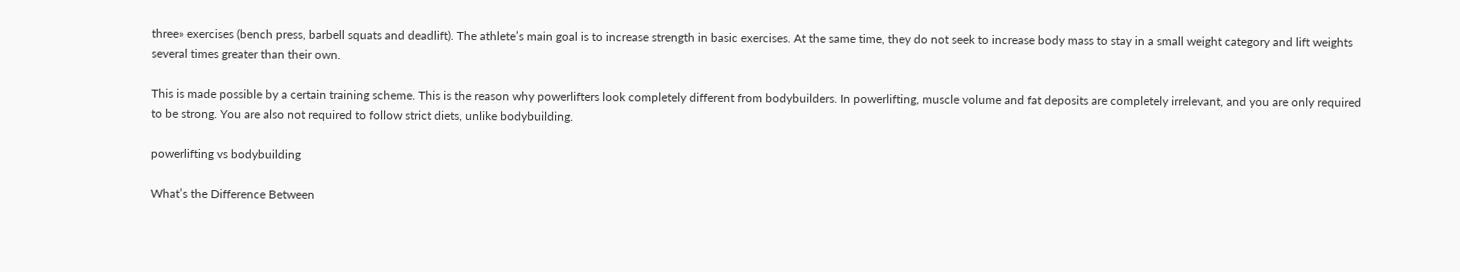three» exercises (bench press, barbell squats and deadlift). The athlete’s main goal is to increase strength in basic exercises. At the same time, they do not seek to increase body mass to stay in a small weight category and lift weights several times greater than their own.

This is made possible by a certain training scheme. This is the reason why powerlifters look completely different from bodybuilders. In powerlifting, muscle volume and fat deposits are completely irrelevant, and you are only required to be strong. You are also not required to follow strict diets, unlike bodybuilding.

powerlifting vs bodybuilding

What’s the Difference Between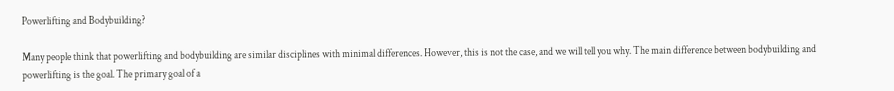Powerlifting and Bodybuilding?

Many people think that powerlifting and bodybuilding are similar disciplines with minimal differences. However, this is not the case, and we will tell you why. The main difference between bodybuilding and powerlifting is the goal. The primary goal of a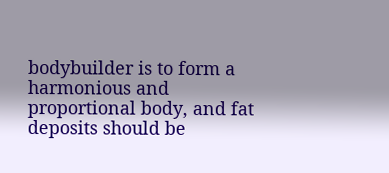bodybuilder is to form a harmonious and proportional body, and fat deposits should be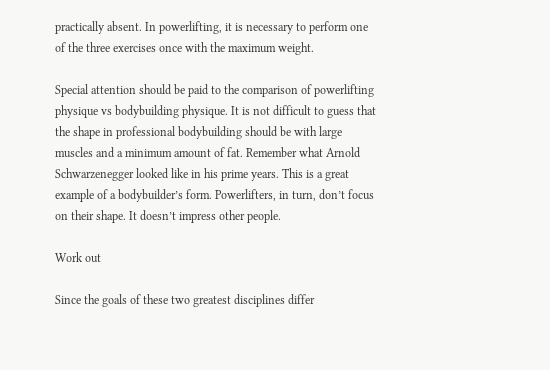practically absent. In powerlifting, it is necessary to perform one of the three exercises once with the maximum weight.

Special attention should be paid to the comparison of powerlifting physique vs bodybuilding physique. It is not difficult to guess that the shape in professional bodybuilding should be with large muscles and a minimum amount of fat. Remember what Arnold Schwarzenegger looked like in his prime years. This is a great example of a bodybuilder’s form. Powerlifters, in turn, don’t focus on their shape. It doesn’t impress other people.

Work out

Since the goals of these two greatest disciplines differ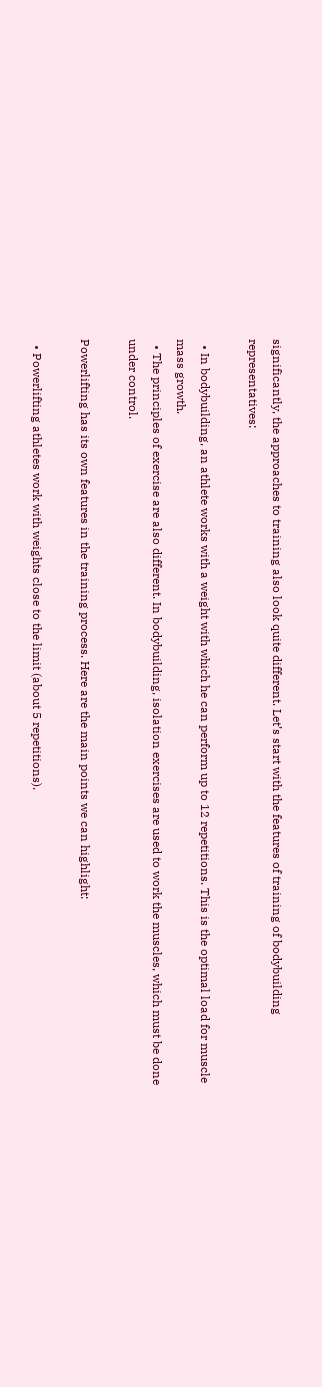significantly, the approaches to training also look quite different. Let’s start with the features of training of bodybuilding representatives:

  • In bodybuilding, an athlete works with a weight with which he can perform up to 12 repetitions. This is the optimal load for muscle mass growth.
  • The principles of exercise are also different. In bodybuilding, isolation exercises are used to work the muscles, which must be done under control.

Powerlifting has its own features in the training process. Here are the main points we can highlight:

  • Powerlifting athletes work with weights close to the limit (about 5 repetitions).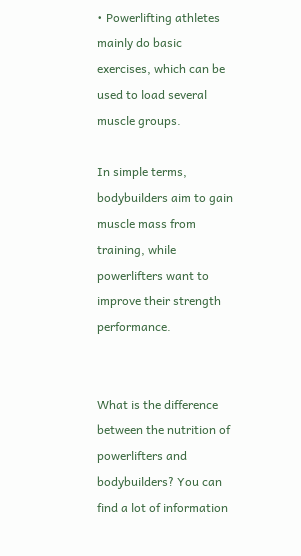• Powerlifting athletes mainly do basic exercises, which can be used to load several muscle groups.

In simple terms, bodybuilders aim to gain muscle mass from training, while powerlifters want to improve their strength performance.


What is the difference between the nutrition of powerlifters and bodybuilders? You can find a lot of information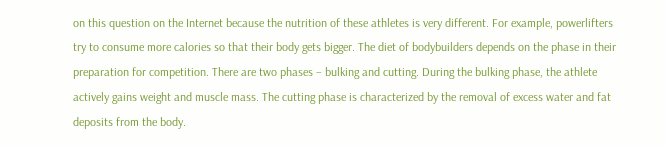on this question on the Internet because the nutrition of these athletes is very different. For example, powerlifters try to consume more calories so that their body gets bigger. The diet of bodybuilders depends on the phase in their preparation for competition. There are two phases – bulking and cutting. During the bulking phase, the athlete actively gains weight and muscle mass. The cutting phase is characterized by the removal of excess water and fat deposits from the body.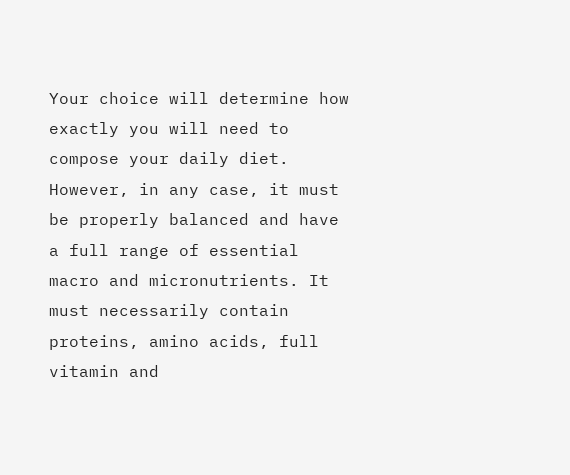Your choice will determine how exactly you will need to compose your daily diet. However, in any case, it must be properly balanced and have a full range of essential macro and micronutrients. It must necessarily contain proteins, amino acids, full vitamin and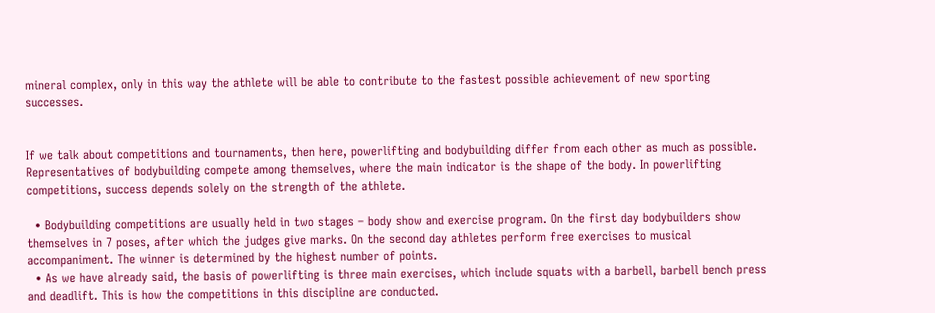mineral complex, only in this way the athlete will be able to contribute to the fastest possible achievement of new sporting successes.


If we talk about competitions and tournaments, then here, powerlifting and bodybuilding differ from each other as much as possible. Representatives of bodybuilding compete among themselves, where the main indicator is the shape of the body. In powerlifting competitions, success depends solely on the strength of the athlete.

  • Bodybuilding competitions are usually held in two stages – body show and exercise program. On the first day bodybuilders show themselves in 7 poses, after which the judges give marks. On the second day athletes perform free exercises to musical accompaniment. The winner is determined by the highest number of points.
  • As we have already said, the basis of powerlifting is three main exercises, which include squats with a barbell, barbell bench press and deadlift. This is how the competitions in this discipline are conducted.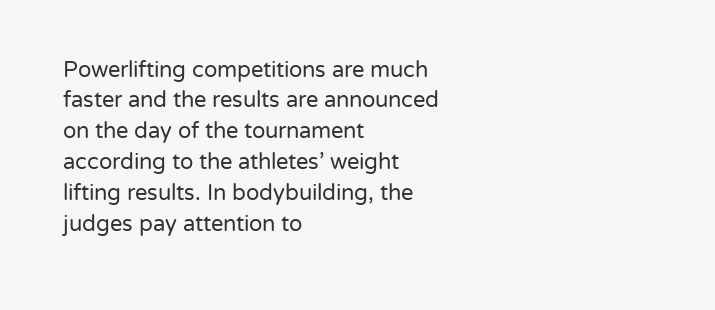Powerlifting competitions are much faster and the results are announced on the day of the tournament according to the athletes’ weight lifting results. In bodybuilding, the judges pay attention to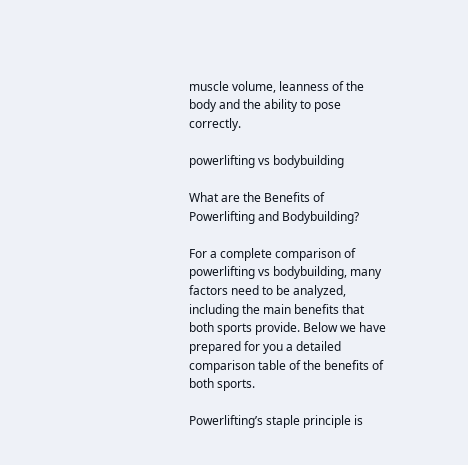muscle volume, leanness of the body and the ability to pose correctly.

powerlifting vs bodybuilding

What are the Benefits of Powerlifting and Bodybuilding?

For a complete comparison of powerlifting vs bodybuilding, many factors need to be analyzed, including the main benefits that both sports provide. Below we have prepared for you a detailed comparison table of the benefits of both sports.

Powerlifting’s staple principle is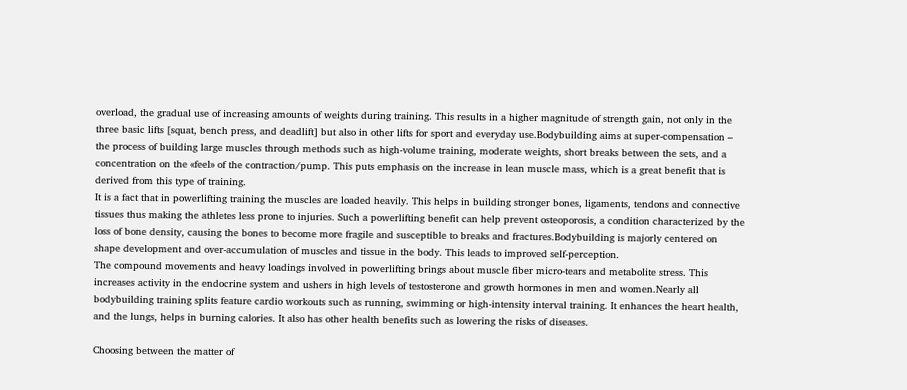overload, the gradual use of increasing amounts of weights during training. This results in a higher magnitude of strength gain, not only in the three basic lifts [squat, bench press, and deadlift] but also in other lifts for sport and everyday use.Bodybuilding aims at super-compensation – the process of building large muscles through methods such as high-volume training, moderate weights, short breaks between the sets, and a concentration on the «feel» of the contraction/pump. This puts emphasis on the increase in lean muscle mass, which is a great benefit that is derived from this type of training.
It is a fact that in powerlifting training the muscles are loaded heavily. This helps in building stronger bones, ligaments, tendons and connective tissues thus making the athletes less prone to injuries. Such a powerlifting benefit can help prevent osteoporosis, a condition characterized by the loss of bone density, causing the bones to become more fragile and susceptible to breaks and fractures.Bodybuilding is majorly centered on shape development and over-accumulation of muscles and tissue in the body. This leads to improved self-perception.
The compound movements and heavy loadings involved in powerlifting brings about muscle fiber micro-tears and metabolite stress. This increases activity in the endocrine system and ushers in high levels of testosterone and growth hormones in men and women.Nearly all bodybuilding training splits feature cardio workouts such as running, swimming or high-intensity interval training. It enhances the heart health, and the lungs, helps in burning calories. It also has other health benefits such as lowering the risks of diseases.

Choosing between the matter of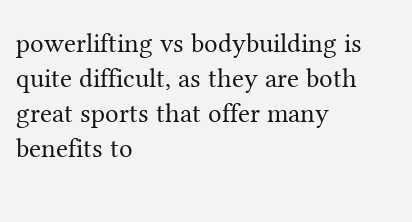powerlifting vs bodybuilding is quite difficult, as they are both great sports that offer many benefits to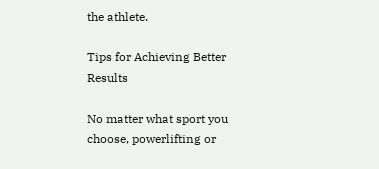the athlete.

Tips for Achieving Better Results

No matter what sport you choose, powerlifting or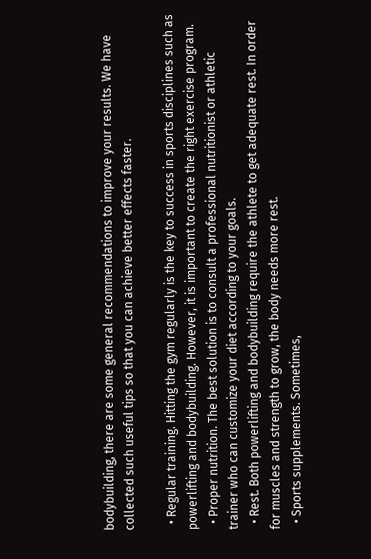bodybuilding, there are some general recommendations to improve your results. We have collected such useful tips so that you can achieve better effects faster.

  • Regular training. Hitting the gym regularly is the key to success in sports disciplines such as powerlifting and bodybuilding. However, it is important to create the right exercise program.
  • Proper nutrition. The best solution is to consult a professional nutritionist or athletic trainer who can customize your diet according to your goals.
  • Rest. Both powerlifting and bodybuilding require the athlete to get adequate rest. In order for muscles and strength to grow, the body needs more rest.
  • Sports supplements. Sometimes,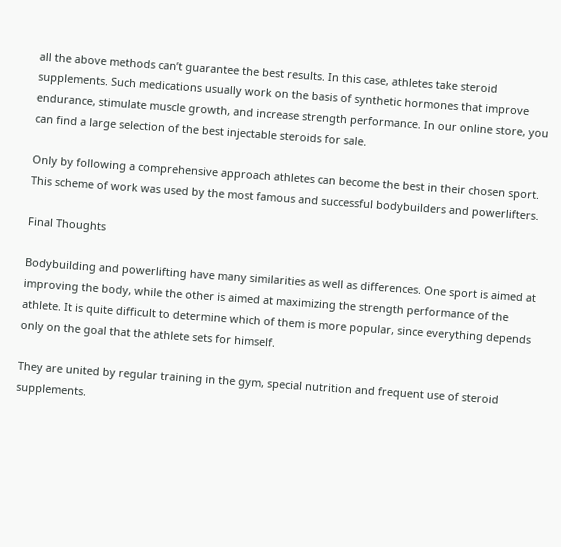all the above methods can’t guarantee the best results. In this case, athletes take steroid supplements. Such medications usually work on the basis of synthetic hormones that improve endurance, stimulate muscle growth, and increase strength performance. In our online store, you can find a large selection of the best injectable steroids for sale.

Only by following a comprehensive approach athletes can become the best in their chosen sport. This scheme of work was used by the most famous and successful bodybuilders and powerlifters.

Final Thoughts

Bodybuilding and powerlifting have many similarities as well as differences. One sport is aimed at improving the body, while the other is aimed at maximizing the strength performance of the athlete. It is quite difficult to determine which of them is more popular, since everything depends only on the goal that the athlete sets for himself.

They are united by regular training in the gym, special nutrition and frequent use of steroid supplements.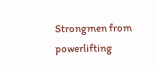Strongmen from powerlifting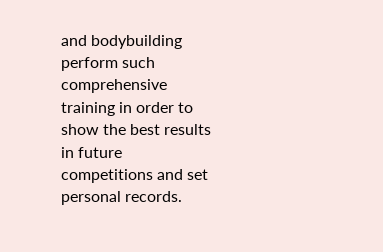and bodybuilding perform such comprehensive training in order to show the best results in future competitions and set personal records.